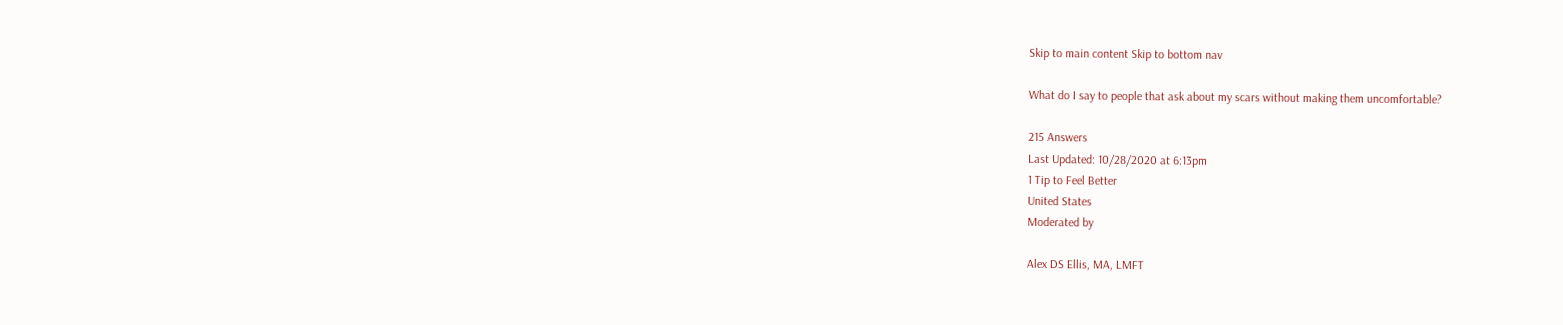Skip to main content Skip to bottom nav

What do I say to people that ask about my scars without making them uncomfortable?

215 Answers
Last Updated: 10/28/2020 at 6:13pm
1 Tip to Feel Better
United States
Moderated by

Alex DS Ellis, MA, LMFT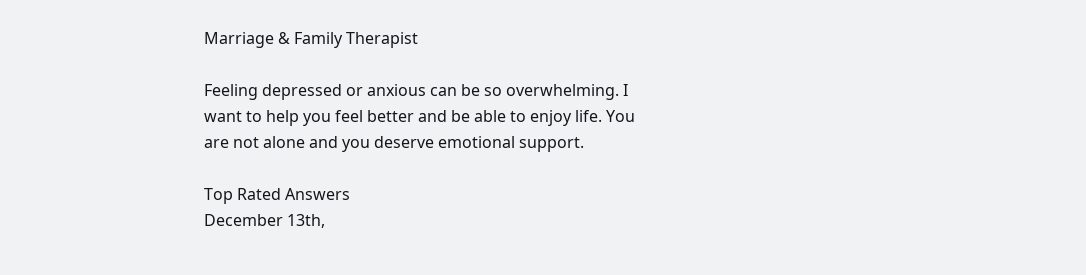Marriage & Family Therapist

Feeling depressed or anxious can be so overwhelming. I want to help you feel better and be able to enjoy life. You are not alone and you deserve emotional support.

Top Rated Answers
December 13th,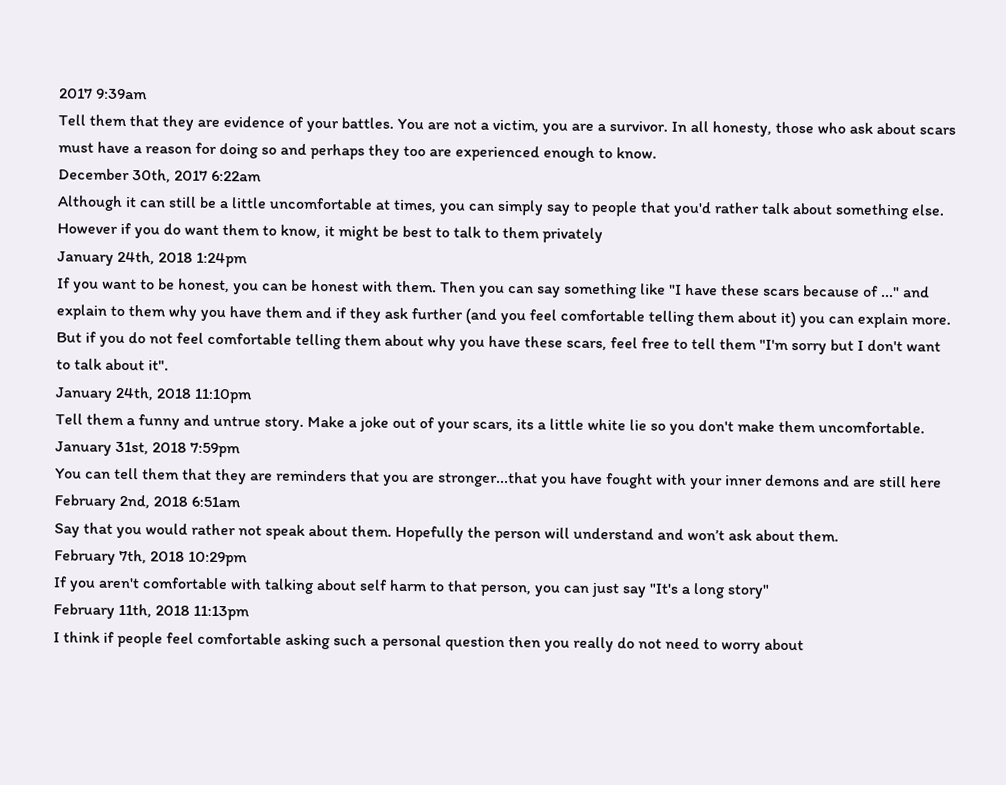2017 9:39am
Tell them that they are evidence of your battles. You are not a victim, you are a survivor. In all honesty, those who ask about scars must have a reason for doing so and perhaps they too are experienced enough to know.
December 30th, 2017 6:22am
Although it can still be a little uncomfortable at times, you can simply say to people that you'd rather talk about something else. However if you do want them to know, it might be best to talk to them privately
January 24th, 2018 1:24pm
If you want to be honest, you can be honest with them. Then you can say something like "I have these scars because of ..." and explain to them why you have them and if they ask further (and you feel comfortable telling them about it) you can explain more. But if you do not feel comfortable telling them about why you have these scars, feel free to tell them "I'm sorry but I don't want to talk about it".
January 24th, 2018 11:10pm
Tell them a funny and untrue story. Make a joke out of your scars, its a little white lie so you don't make them uncomfortable.
January 31st, 2018 7:59pm
You can tell them that they are reminders that you are stronger...that you have fought with your inner demons and are still here
February 2nd, 2018 6:51am
Say that you would rather not speak about them. Hopefully the person will understand and won’t ask about them.
February 7th, 2018 10:29pm
If you aren't comfortable with talking about self harm to that person, you can just say "It's a long story"
February 11th, 2018 11:13pm
I think if people feel comfortable asking such a personal question then you really do not need to worry about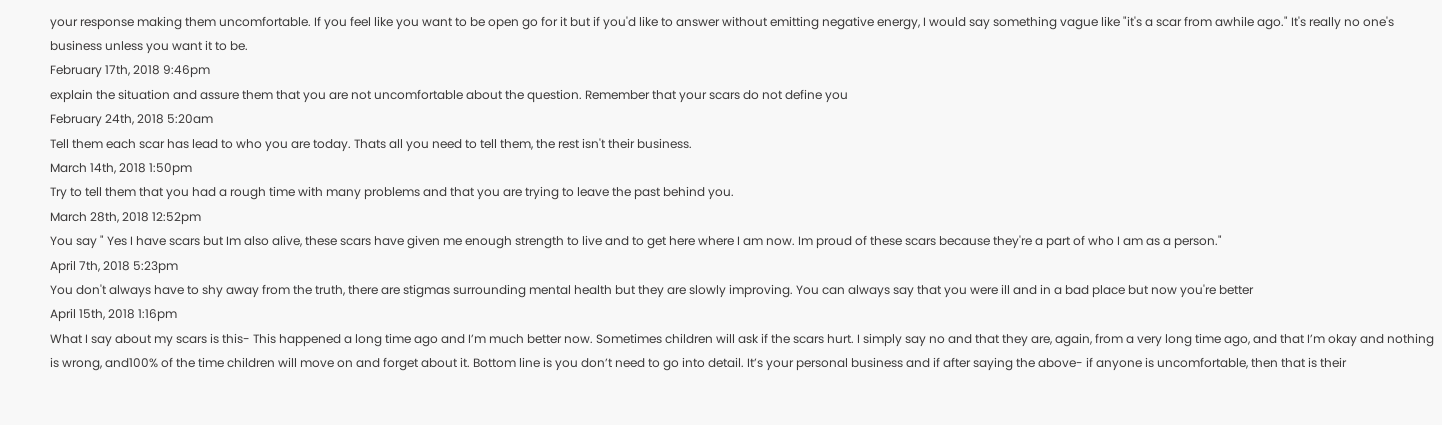your response making them uncomfortable. If you feel like you want to be open go for it but if you'd like to answer without emitting negative energy, I would say something vague like "it's a scar from awhile ago." It's really no one's business unless you want it to be.
February 17th, 2018 9:46pm
explain the situation and assure them that you are not uncomfortable about the question. Remember that your scars do not define you
February 24th, 2018 5:20am
Tell them each scar has lead to who you are today. Thats all you need to tell them, the rest isn't their business.
March 14th, 2018 1:50pm
Try to tell them that you had a rough time with many problems and that you are trying to leave the past behind you.
March 28th, 2018 12:52pm
You say " Yes I have scars but Im also alive, these scars have given me enough strength to live and to get here where I am now. Im proud of these scars because they're a part of who I am as a person."
April 7th, 2018 5:23pm
You don't always have to shy away from the truth, there are stigmas surrounding mental health but they are slowly improving. You can always say that you were ill and in a bad place but now you're better
April 15th, 2018 1:16pm
What I say about my scars is this- This happened a long time ago and I’m much better now. Sometimes children will ask if the scars hurt. I simply say no and that they are, again, from a very long time ago, and that I’m okay and nothing is wrong, and100% of the time children will move on and forget about it. Bottom line is you don’t need to go into detail. It’s your personal business and if after saying the above- if anyone is uncomfortable, then that is their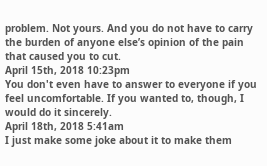problem. Not yours. And you do not have to carry the burden of anyone else’s opinion of the pain that caused you to cut.
April 15th, 2018 10:23pm
You don't even have to answer to everyone if you feel uncomfortable. If you wanted to, though, I would do it sincerely.
April 18th, 2018 5:41am
I just make some joke about it to make them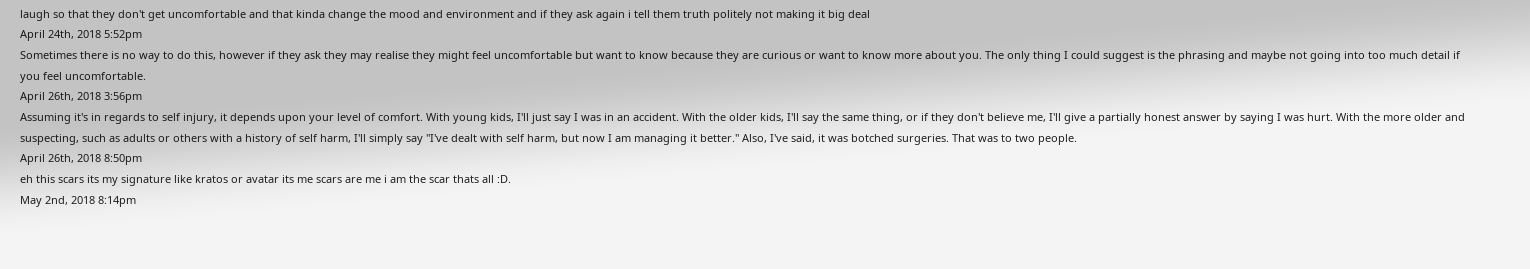laugh so that they don't get uncomfortable and that kinda change the mood and environment and if they ask again i tell them truth politely not making it big deal
April 24th, 2018 5:52pm
Sometimes there is no way to do this, however if they ask they may realise they might feel uncomfortable but want to know because they are curious or want to know more about you. The only thing I could suggest is the phrasing and maybe not going into too much detail if you feel uncomfortable.
April 26th, 2018 3:56pm
Assuming it's in regards to self injury, it depends upon your level of comfort. With young kids, I'll just say I was in an accident. With the older kids, I'll say the same thing, or if they don't believe me, I'll give a partially honest answer by saying I was hurt. With the more older and suspecting, such as adults or others with a history of self harm, I'll simply say "I've dealt with self harm, but now I am managing it better." Also, I've said, it was botched surgeries. That was to two people.
April 26th, 2018 8:50pm
eh this scars its my signature like kratos or avatar its me scars are me i am the scar thats all :D.
May 2nd, 2018 8:14pm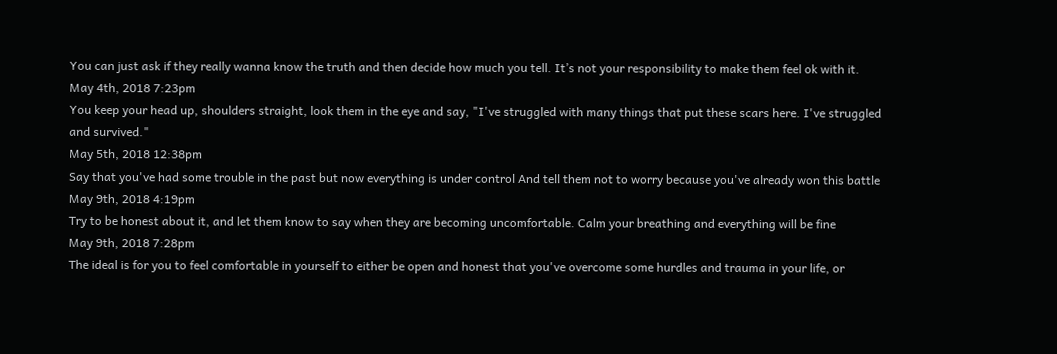You can just ask if they really wanna know the truth and then decide how much you tell. It’s not your responsibility to make them feel ok with it.
May 4th, 2018 7:23pm
You keep your head up, shoulders straight, look them in the eye and say, "I've struggled with many things that put these scars here. I've struggled and survived."
May 5th, 2018 12:38pm
Say that you've had some trouble in the past but now everything is under control And tell them not to worry because you've already won this battle
May 9th, 2018 4:19pm
Try to be honest about it, and let them know to say when they are becoming uncomfortable. Calm your breathing and everything will be fine
May 9th, 2018 7:28pm
The ideal is for you to feel comfortable in yourself to either be open and honest that you've overcome some hurdles and trauma in your life, or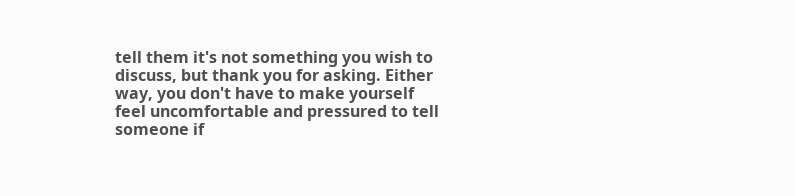tell them it's not something you wish to discuss, but thank you for asking. Either way, you don't have to make yourself feel uncomfortable and pressured to tell someone if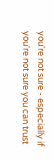you're not sure - especially if you're not sure you can trust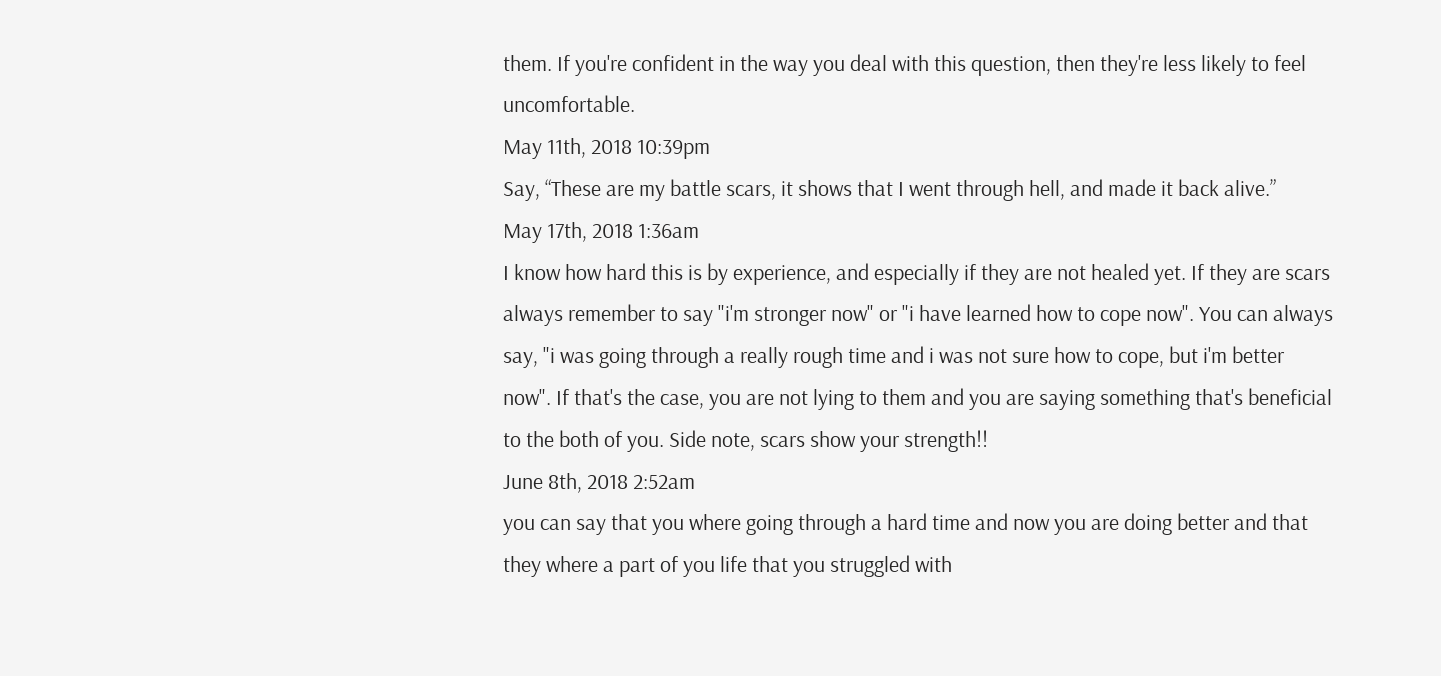them. If you're confident in the way you deal with this question, then they're less likely to feel uncomfortable.
May 11th, 2018 10:39pm
Say, “These are my battle scars, it shows that I went through hell, and made it back alive.”
May 17th, 2018 1:36am
I know how hard this is by experience, and especially if they are not healed yet. If they are scars always remember to say "i'm stronger now" or "i have learned how to cope now". You can always say, "i was going through a really rough time and i was not sure how to cope, but i'm better now". If that's the case, you are not lying to them and you are saying something that's beneficial to the both of you. Side note, scars show your strength!!
June 8th, 2018 2:52am
you can say that you where going through a hard time and now you are doing better and that they where a part of you life that you struggled with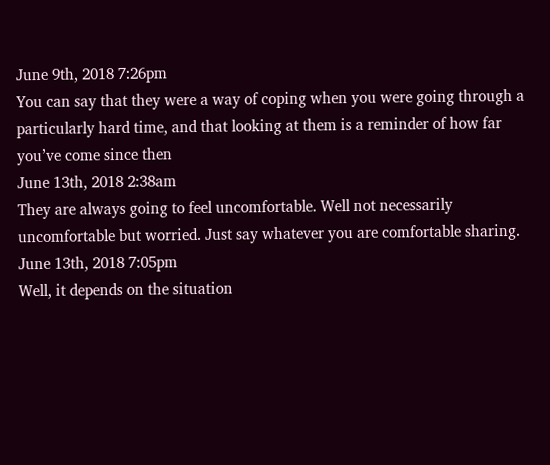June 9th, 2018 7:26pm
You can say that they were a way of coping when you were going through a particularly hard time, and that looking at them is a reminder of how far you’ve come since then
June 13th, 2018 2:38am
They are always going to feel uncomfortable. Well not necessarily uncomfortable but worried. Just say whatever you are comfortable sharing.
June 13th, 2018 7:05pm
Well, it depends on the situation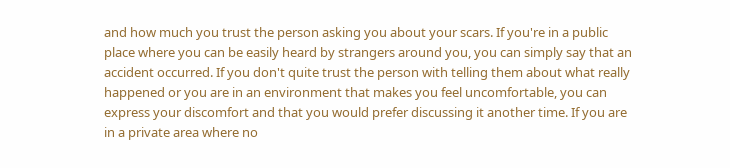and how much you trust the person asking you about your scars. If you're in a public place where you can be easily heard by strangers around you, you can simply say that an accident occurred. If you don't quite trust the person with telling them about what really happened or you are in an environment that makes you feel uncomfortable, you can express your discomfort and that you would prefer discussing it another time. If you are in a private area where no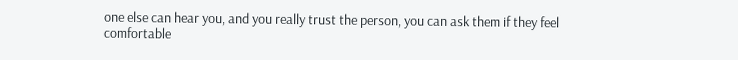one else can hear you, and you really trust the person, you can ask them if they feel comfortable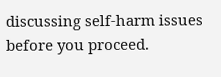discussing self-harm issues before you proceed.